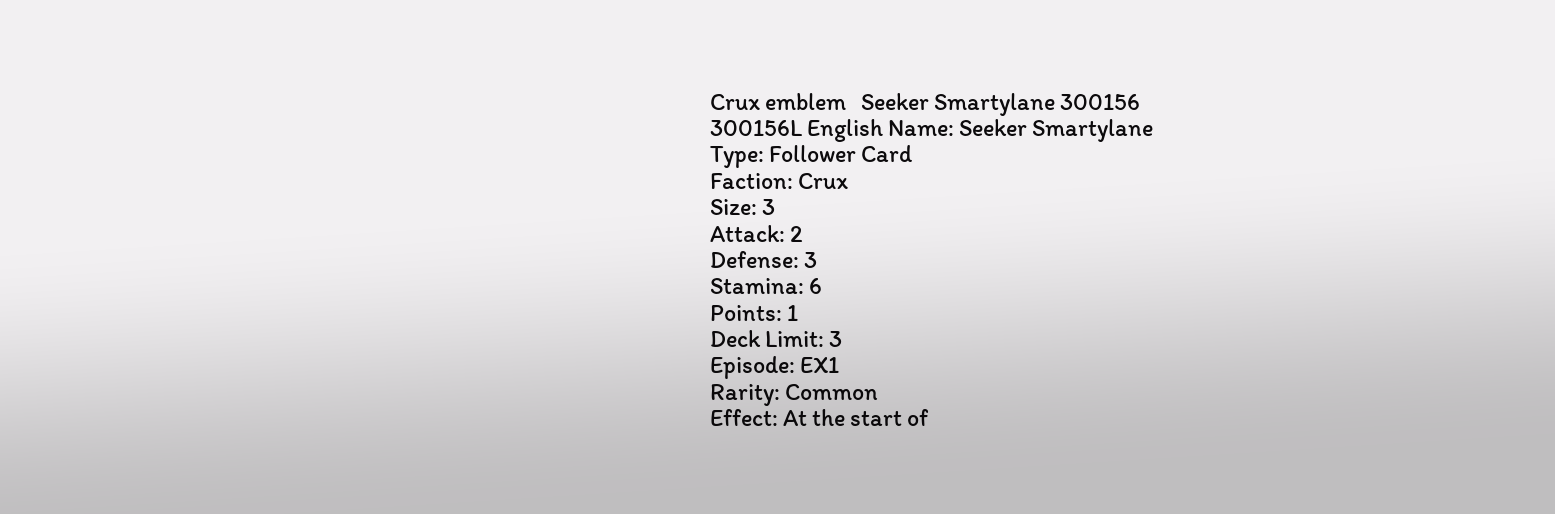Crux emblem   Seeker Smartylane 300156
300156L English Name: Seeker Smartylane
Type: Follower Card
Faction: Crux
Size: 3
Attack: 2
Defense: 3
Stamina: 6
Points: 1
Deck Limit: 3
Episode: EX1
Rarity: Common
Effect: At the start of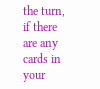the turn, if there are any cards in your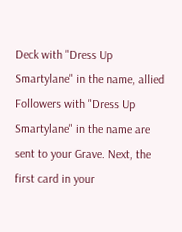Deck with "Dress Up Smartylane" in the name, allied Followers with "Dress Up Smartylane" in the name are sent to your Grave. Next, the first card in your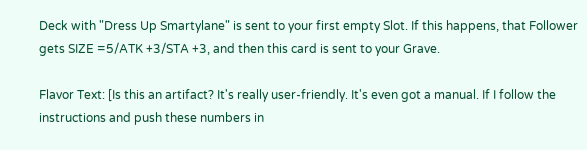Deck with "Dress Up Smartylane" is sent to your first empty Slot. If this happens, that Follower gets SIZE =5/ATK +3/STA +3, and then this card is sent to your Grave.

Flavor Text: [Is this an artifact? It's really user-friendly. It's even got a manual. If I follow the instructions and push these numbers in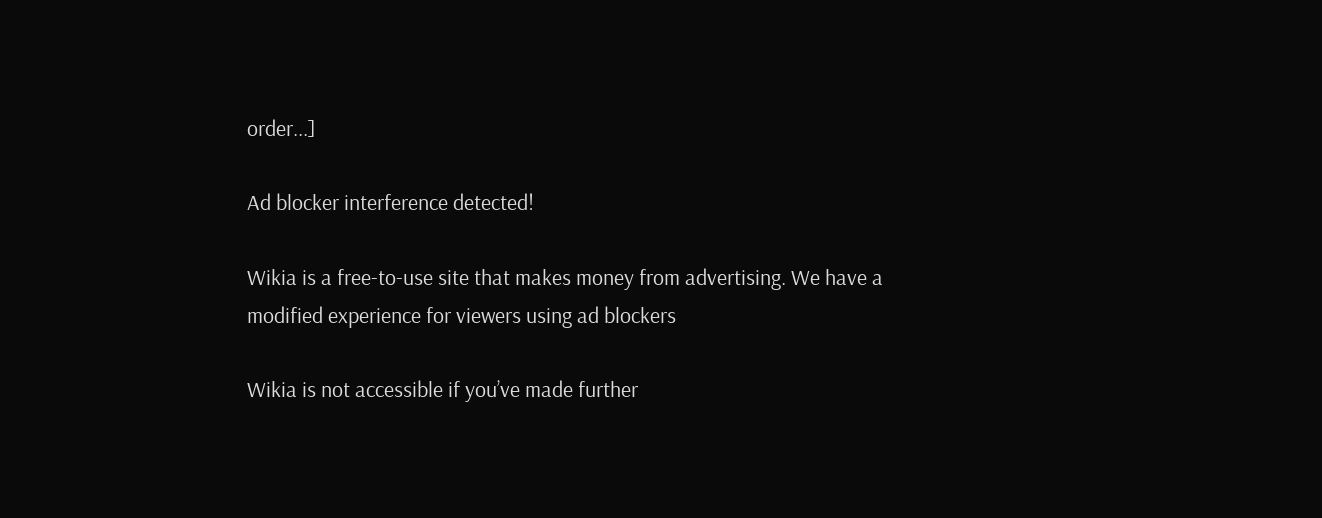order...]

Ad blocker interference detected!

Wikia is a free-to-use site that makes money from advertising. We have a modified experience for viewers using ad blockers

Wikia is not accessible if you’ve made further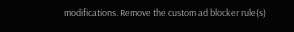modifications. Remove the custom ad blocker rule(s)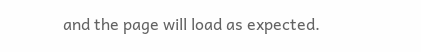and the page will load as expected.